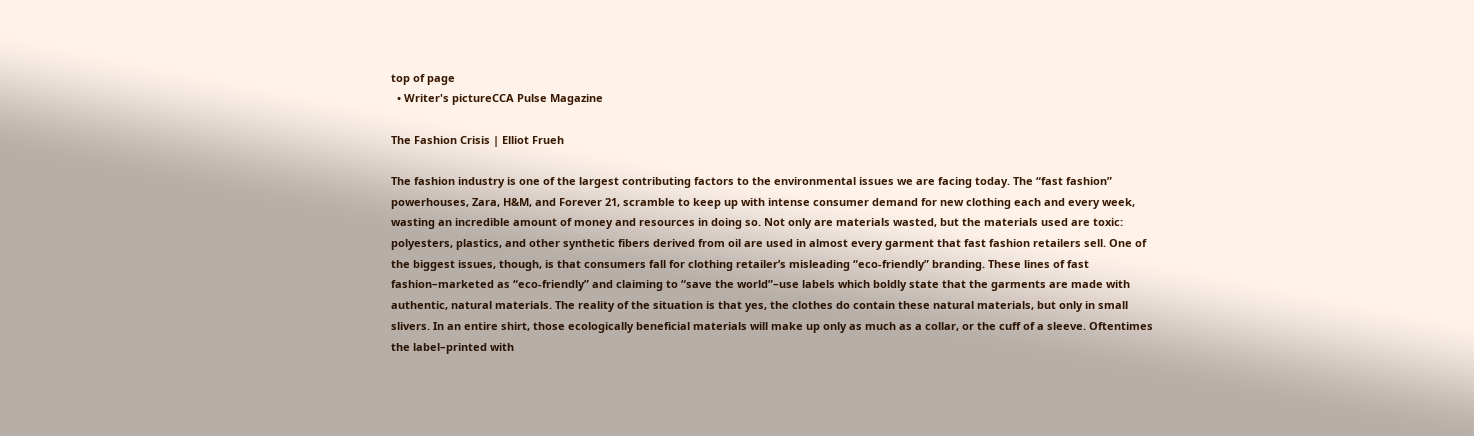top of page
  • Writer's pictureCCA Pulse Magazine

The Fashion Crisis | Elliot Frueh

The fashion industry is one of the largest contributing factors to the environmental issues we are facing today. The “fast fashion” powerhouses, Zara, H&M, and Forever 21, scramble to keep up with intense consumer demand for new clothing each and every week, wasting an incredible amount of money and resources in doing so. Not only are materials wasted, but the materials used are toxic: polyesters, plastics, and other synthetic fibers derived from oil are used in almost every garment that fast fashion retailers sell. One of the biggest issues, though, is that consumers fall for clothing retailer’s misleading “eco-friendly” branding. These lines of fast fashion–marketed as “eco-friendly” and claiming to “save the world”–use labels which boldly state that the garments are made with authentic, natural materials. The reality of the situation is that yes, the clothes do contain these natural materials, but only in small slivers. In an entire shirt, those ecologically beneficial materials will make up only as much as a collar, or the cuff of a sleeve. Oftentimes the label–printed with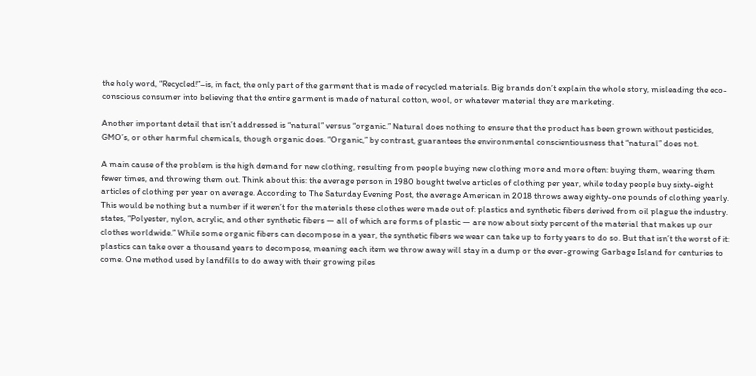the holy word, “Recycled!”–is, in fact, the only part of the garment that is made of recycled materials. Big brands don’t explain the whole story, misleading the eco-conscious consumer into believing that the entire garment is made of natural cotton, wool, or whatever material they are marketing.

Another important detail that isn’t addressed is “natural” versus “organic.” Natural does nothing to ensure that the product has been grown without pesticides, GMO’s, or other harmful chemicals, though organic does. “Organic,” by contrast, guarantees the environmental conscientiousness that “natural” does not.

A main cause of the problem is the high demand for new clothing, resulting from people buying new clothing more and more often: buying them, wearing them fewer times, and throwing them out. Think about this: the average person in 1980 bought twelve articles of clothing per year, while today people buy sixty-eight articles of clothing per year on average. According to The Saturday Evening Post, the average American in 2018 throws away eighty-one pounds of clothing yearly. This would be nothing but a number if it weren’t for the materials these clothes were made out of: plastics and synthetic fibers derived from oil plague the industry. states, “Polyester, nylon, acrylic, and other synthetic fibers — all of which are forms of plastic — are now about sixty percent of the material that makes up our clothes worldwide.” While some organic fibers can decompose in a year, the synthetic fibers we wear can take up to forty years to do so. But that isn’t the worst of it: plastics can take over a thousand years to decompose, meaning each item we throw away will stay in a dump or the ever-growing Garbage Island for centuries to come. One method used by landfills to do away with their growing piles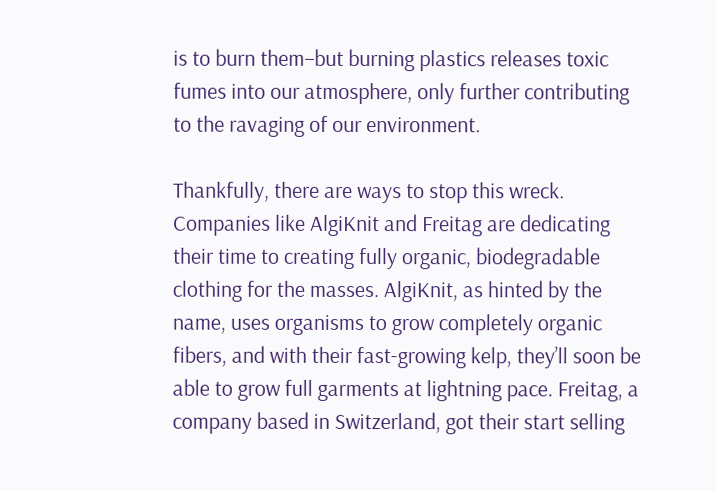is to burn them–but burning plastics releases toxic fumes into our atmosphere, only further contributing to the ravaging of our environment.

Thankfully, there are ways to stop this wreck. Companies like AlgiKnit and Freitag are dedicating their time to creating fully organic, biodegradable clothing for the masses. AlgiKnit, as hinted by the name, uses organisms to grow completely organic fibers, and with their fast-growing kelp, they’ll soon be able to grow full garments at lightning pace. Freitag, a company based in Switzerland, got their start selling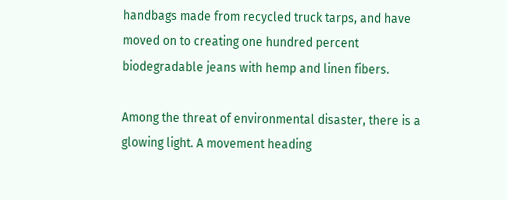handbags made from recycled truck tarps, and have moved on to creating one hundred percent biodegradable jeans with hemp and linen fibers.

Among the threat of environmental disaster, there is a glowing light. A movement heading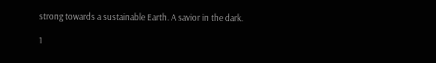strong towards a sustainable Earth. A savior in the dark.

1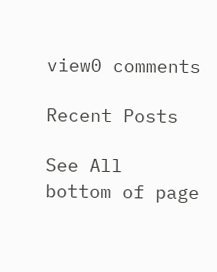view0 comments

Recent Posts

See All
bottom of page